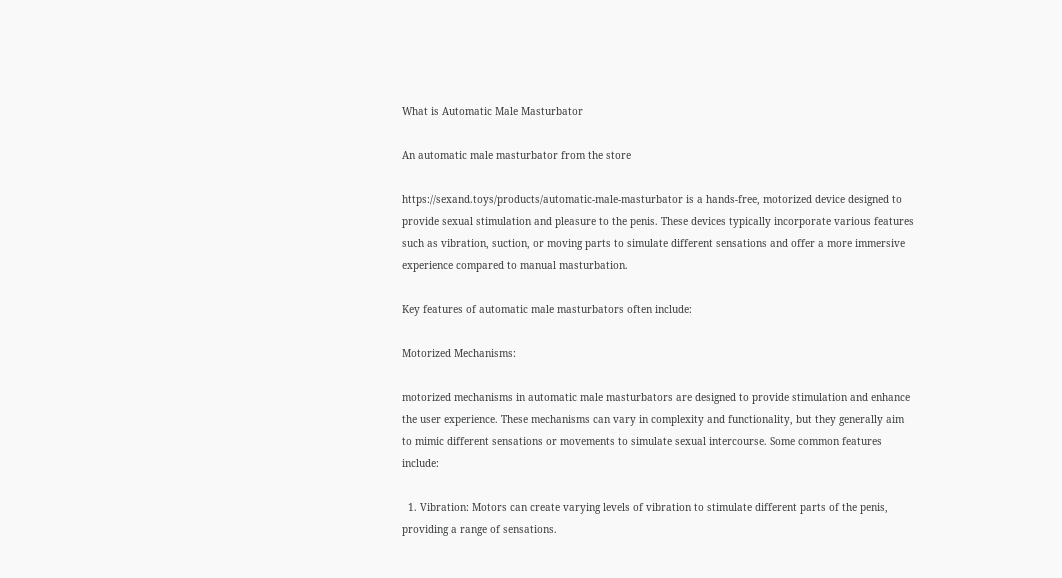What is Automatic Male Masturbator

An automatic male masturbator from the store

https://sexand.toys/products/automatic-male-masturbator is a hands-free, motorized device designed to provide sexual stimulation and pleasure to the penis. These devices typically incorporate various features such as vibration, suction, or moving parts to simulate different sensations and offer a more immersive experience compared to manual masturbation.

Key features of automatic male masturbators often include:

Motorized Mechanisms:

motorized mechanisms in automatic male masturbators are designed to provide stimulation and enhance the user experience. These mechanisms can vary in complexity and functionality, but they generally aim to mimic different sensations or movements to simulate sexual intercourse. Some common features include:

  1. Vibration: Motors can create varying levels of vibration to stimulate different parts of the penis, providing a range of sensations.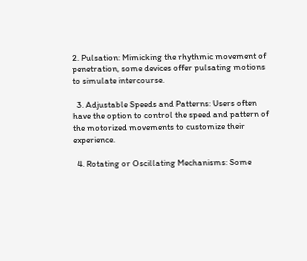2. Pulsation: Mimicking the rhythmic movement of penetration, some devices offer pulsating motions to simulate intercourse.

  3. Adjustable Speeds and Patterns: Users often have the option to control the speed and pattern of the motorized movements to customize their experience.

  4. Rotating or Oscillating Mechanisms: Some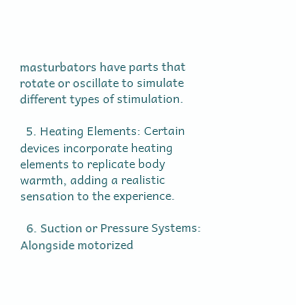masturbators have parts that rotate or oscillate to simulate different types of stimulation.

  5. Heating Elements: Certain devices incorporate heating elements to replicate body warmth, adding a realistic sensation to the experience.

  6. Suction or Pressure Systems: Alongside motorized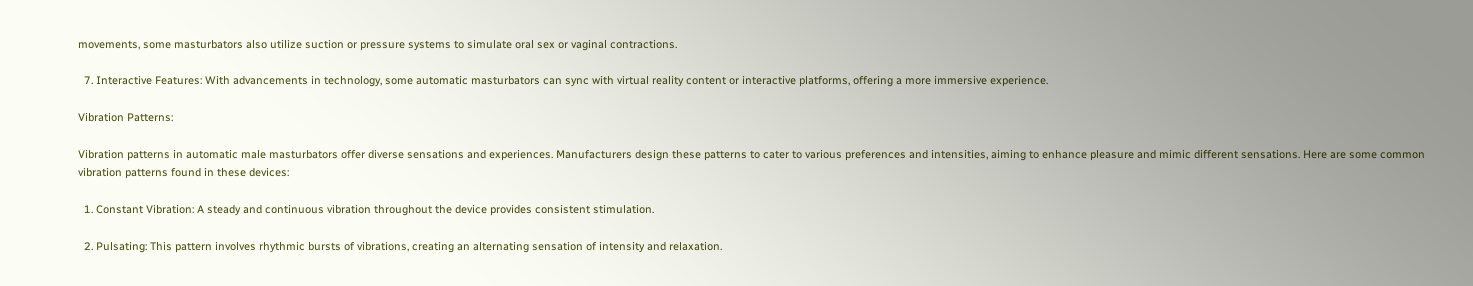movements, some masturbators also utilize suction or pressure systems to simulate oral sex or vaginal contractions.

  7. Interactive Features: With advancements in technology, some automatic masturbators can sync with virtual reality content or interactive platforms, offering a more immersive experience.

Vibration Patterns:

Vibration patterns in automatic male masturbators offer diverse sensations and experiences. Manufacturers design these patterns to cater to various preferences and intensities, aiming to enhance pleasure and mimic different sensations. Here are some common vibration patterns found in these devices:

  1. Constant Vibration: A steady and continuous vibration throughout the device provides consistent stimulation.

  2. Pulsating: This pattern involves rhythmic bursts of vibrations, creating an alternating sensation of intensity and relaxation.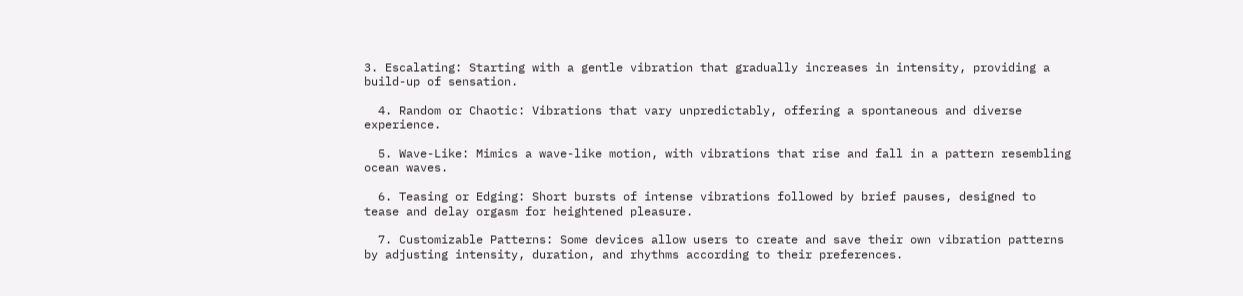3. Escalating: Starting with a gentle vibration that gradually increases in intensity, providing a build-up of sensation.

  4. Random or Chaotic: Vibrations that vary unpredictably, offering a spontaneous and diverse experience.

  5. Wave-Like: Mimics a wave-like motion, with vibrations that rise and fall in a pattern resembling ocean waves.

  6. Teasing or Edging: Short bursts of intense vibrations followed by brief pauses, designed to tease and delay orgasm for heightened pleasure.

  7. Customizable Patterns: Some devices allow users to create and save their own vibration patterns by adjusting intensity, duration, and rhythms according to their preferences.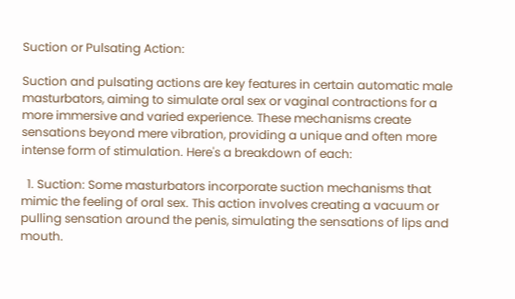Suction or Pulsating Action:

Suction and pulsating actions are key features in certain automatic male masturbators, aiming to simulate oral sex or vaginal contractions for a more immersive and varied experience. These mechanisms create sensations beyond mere vibration, providing a unique and often more intense form of stimulation. Here's a breakdown of each:

  1. Suction: Some masturbators incorporate suction mechanisms that mimic the feeling of oral sex. This action involves creating a vacuum or pulling sensation around the penis, simulating the sensations of lips and mouth.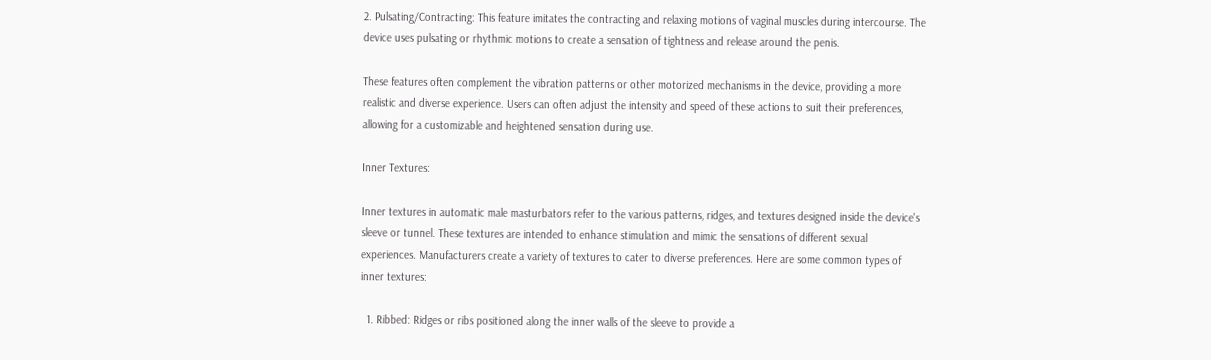2. Pulsating/Contracting: This feature imitates the contracting and relaxing motions of vaginal muscles during intercourse. The device uses pulsating or rhythmic motions to create a sensation of tightness and release around the penis.

These features often complement the vibration patterns or other motorized mechanisms in the device, providing a more realistic and diverse experience. Users can often adjust the intensity and speed of these actions to suit their preferences, allowing for a customizable and heightened sensation during use.

Inner Textures:

Inner textures in automatic male masturbators refer to the various patterns, ridges, and textures designed inside the device's sleeve or tunnel. These textures are intended to enhance stimulation and mimic the sensations of different sexual experiences. Manufacturers create a variety of textures to cater to diverse preferences. Here are some common types of inner textures:

  1. Ribbed: Ridges or ribs positioned along the inner walls of the sleeve to provide a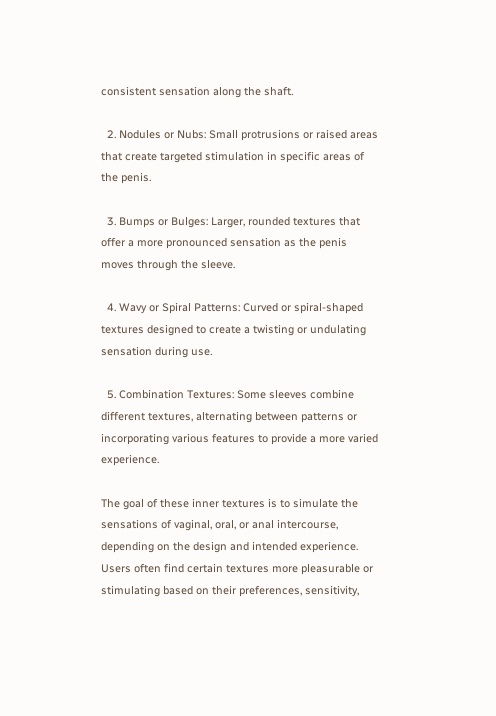consistent sensation along the shaft.

  2. Nodules or Nubs: Small protrusions or raised areas that create targeted stimulation in specific areas of the penis.

  3. Bumps or Bulges: Larger, rounded textures that offer a more pronounced sensation as the penis moves through the sleeve.

  4. Wavy or Spiral Patterns: Curved or spiral-shaped textures designed to create a twisting or undulating sensation during use.

  5. Combination Textures: Some sleeves combine different textures, alternating between patterns or incorporating various features to provide a more varied experience.

The goal of these inner textures is to simulate the sensations of vaginal, oral, or anal intercourse, depending on the design and intended experience. Users often find certain textures more pleasurable or stimulating based on their preferences, sensitivity,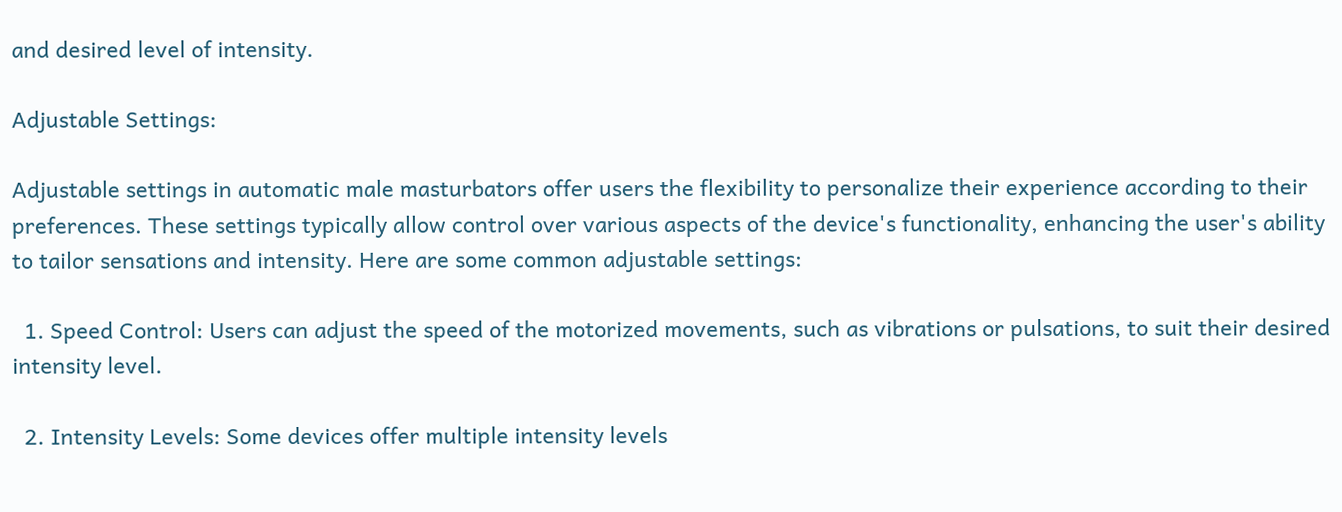and desired level of intensity.

Adjustable Settings:

Adjustable settings in automatic male masturbators offer users the flexibility to personalize their experience according to their preferences. These settings typically allow control over various aspects of the device's functionality, enhancing the user's ability to tailor sensations and intensity. Here are some common adjustable settings:

  1. Speed Control: Users can adjust the speed of the motorized movements, such as vibrations or pulsations, to suit their desired intensity level.

  2. Intensity Levels: Some devices offer multiple intensity levels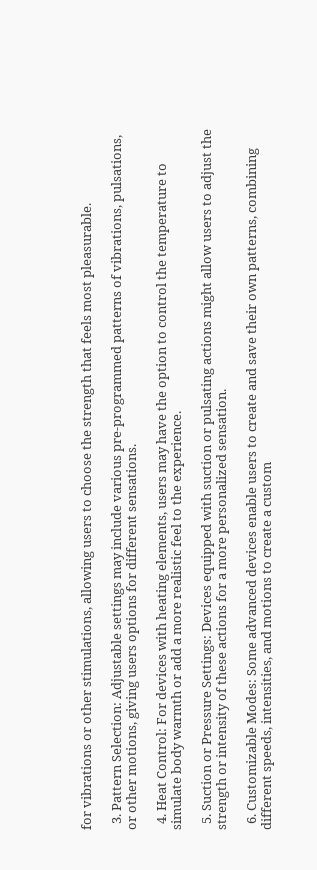for vibrations or other stimulations, allowing users to choose the strength that feels most pleasurable.

  3. Pattern Selection: Adjustable settings may include various pre-programmed patterns of vibrations, pulsations, or other motions, giving users options for different sensations.

  4. Heat Control: For devices with heating elements, users may have the option to control the temperature to simulate body warmth or add a more realistic feel to the experience.

  5. Suction or Pressure Settings: Devices equipped with suction or pulsating actions might allow users to adjust the strength or intensity of these actions for a more personalized sensation.

  6. Customizable Modes: Some advanced devices enable users to create and save their own patterns, combining different speeds, intensities, and motions to create a custom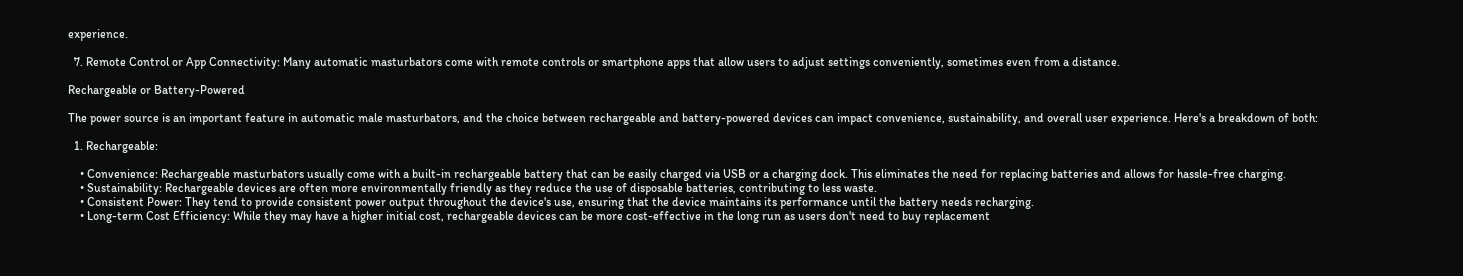experience.

  7. Remote Control or App Connectivity: Many automatic masturbators come with remote controls or smartphone apps that allow users to adjust settings conveniently, sometimes even from a distance.

Rechargeable or Battery-Powered

The power source is an important feature in automatic male masturbators, and the choice between rechargeable and battery-powered devices can impact convenience, sustainability, and overall user experience. Here's a breakdown of both:

  1. Rechargeable:

    • Convenience: Rechargeable masturbators usually come with a built-in rechargeable battery that can be easily charged via USB or a charging dock. This eliminates the need for replacing batteries and allows for hassle-free charging.
    • Sustainability: Rechargeable devices are often more environmentally friendly as they reduce the use of disposable batteries, contributing to less waste.
    • Consistent Power: They tend to provide consistent power output throughout the device's use, ensuring that the device maintains its performance until the battery needs recharging.
    • Long-term Cost Efficiency: While they may have a higher initial cost, rechargeable devices can be more cost-effective in the long run as users don't need to buy replacement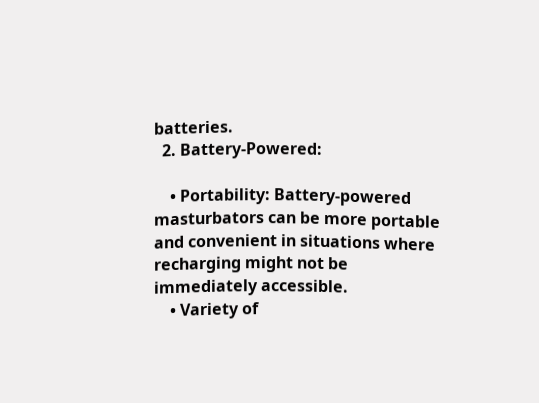batteries.
  2. Battery-Powered:

    • Portability: Battery-powered masturbators can be more portable and convenient in situations where recharging might not be immediately accessible.
    • Variety of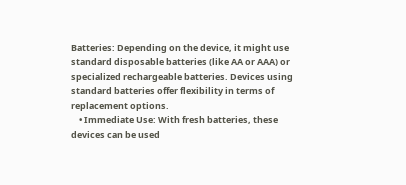Batteries: Depending on the device, it might use standard disposable batteries (like AA or AAA) or specialized rechargeable batteries. Devices using standard batteries offer flexibility in terms of replacement options.
    • Immediate Use: With fresh batteries, these devices can be used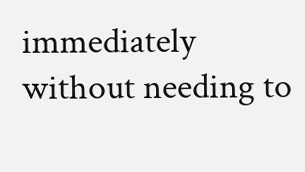immediately without needing to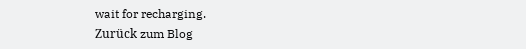wait for recharging.
Zurück zum Blog